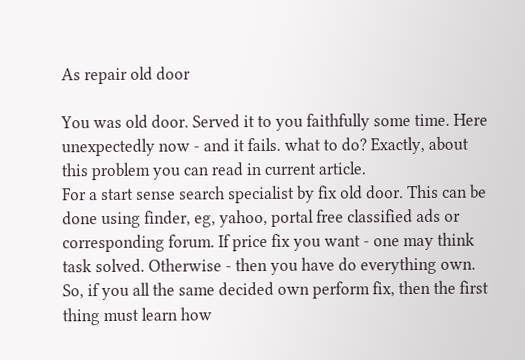As repair old door

You was old door. Served it to you faithfully some time. Here unexpectedly now - and it fails. what to do? Exactly, about this problem you can read in current article.
For a start sense search specialist by fix old door. This can be done using finder, eg, yahoo, portal free classified ads or corresponding forum. If price fix you want - one may think task solved. Otherwise - then you have do everything own.
So, if you all the same decided own perform fix, then the first thing must learn how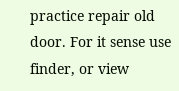practice repair old door. For it sense use finder, or view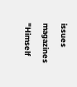issues magazines "Himself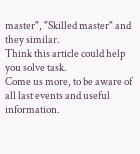master", "Skilled master" and they similar.
Think this article could help you solve task.
Come us more, to be aware of all last events and useful information.